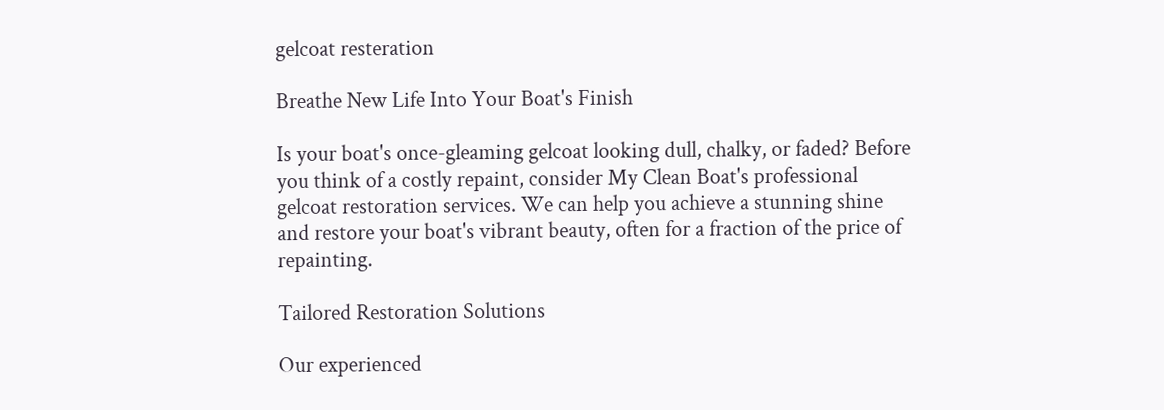gelcoat resteration

Breathe New Life Into Your Boat's Finish

Is your boat's once-gleaming gelcoat looking dull, chalky, or faded? Before you think of a costly repaint, consider My Clean Boat's professional gelcoat restoration services. We can help you achieve a stunning shine and restore your boat's vibrant beauty, often for a fraction of the price of repainting.

Tailored Restoration Solutions

Our experienced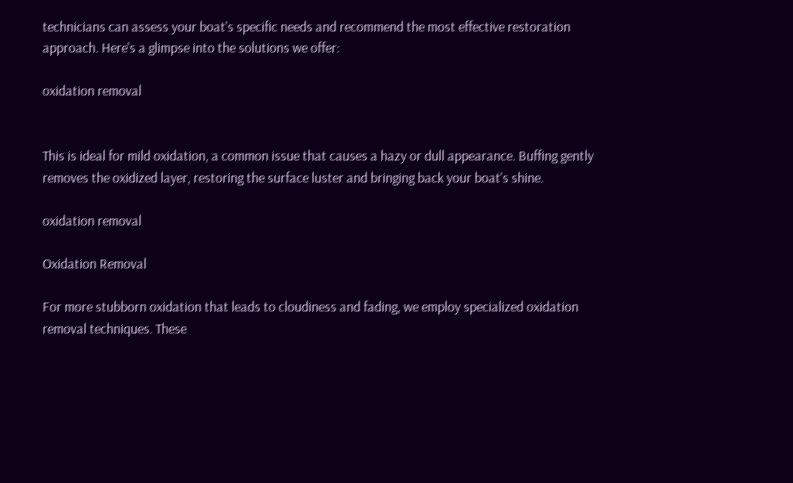technicians can assess your boat's specific needs and recommend the most effective restoration approach. Here's a glimpse into the solutions we offer:

oxidation removal


This is ideal for mild oxidation, a common issue that causes a hazy or dull appearance. Buffing gently removes the oxidized layer, restoring the surface luster and bringing back your boat's shine.

oxidation removal

Oxidation Removal

For more stubborn oxidation that leads to cloudiness and fading, we employ specialized oxidation removal techniques. These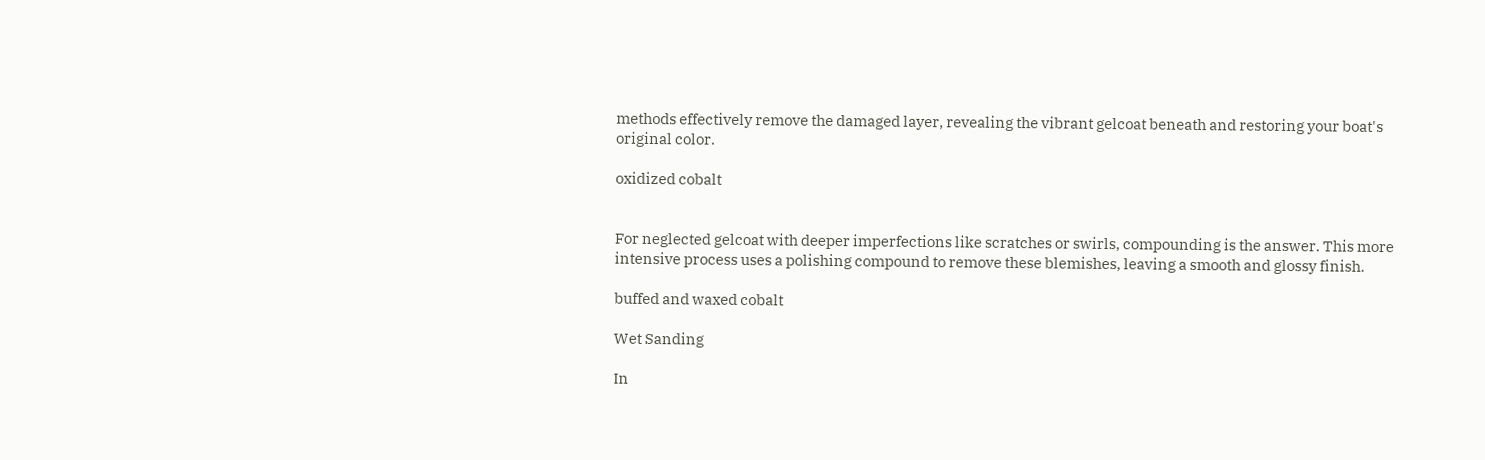methods effectively remove the damaged layer, revealing the vibrant gelcoat beneath and restoring your boat's original color.

oxidized cobalt


For neglected gelcoat with deeper imperfections like scratches or swirls, compounding is the answer. This more intensive process uses a polishing compound to remove these blemishes, leaving a smooth and glossy finish.

buffed and waxed cobalt

Wet Sanding

In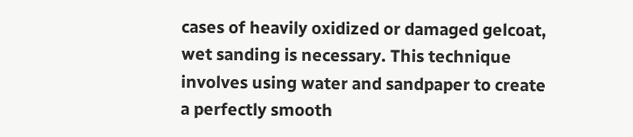cases of heavily oxidized or damaged gelcoat, wet sanding is necessary. This technique involves using water and sandpaper to create a perfectly smooth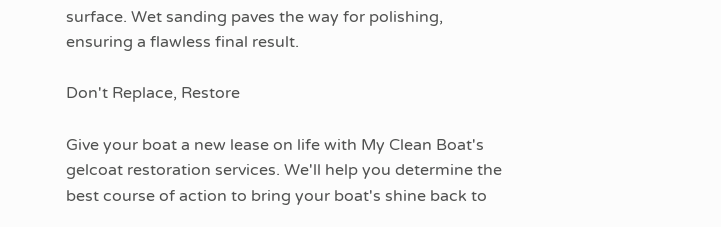surface. Wet sanding paves the way for polishing, ensuring a flawless final result.

Don't Replace, Restore

Give your boat a new lease on life with My Clean Boat's gelcoat restoration services. We'll help you determine the best course of action to bring your boat's shine back to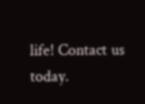life! Contact us today.